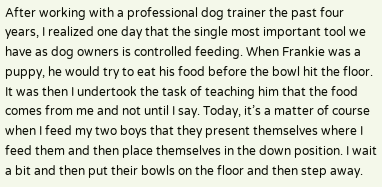After working with a professional dog trainer the past four years, I realized one day that the single most important tool we have as dog owners is controlled feeding. When Frankie was a puppy, he would try to eat his food before the bowl hit the floor. It was then I undertook the task of teaching him that the food comes from me and not until I say. Today, it’s a matter of course when I feed my two boys that they present themselves where I feed them and then place themselves in the down position. I wait a bit and then put their bowls on the floor and then step away.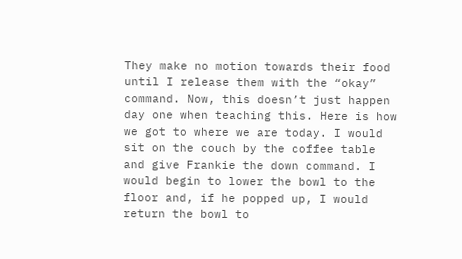They make no motion towards their food until I release them with the “okay” command. Now, this doesn’t just happen day one when teaching this. Here is how we got to where we are today. I would sit on the couch by the coffee table and give Frankie the down command. I would begin to lower the bowl to the floor and, if he popped up, I would return the bowl to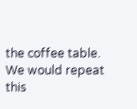the coffee table. We would repeat this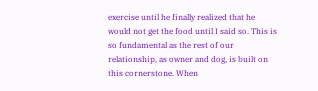exercise until he finally realized that he would not get the food until I said so. This is so fundamental as the rest of our relationship, as owner and dog, is built on this cornerstone. When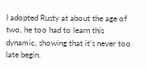I adopted Rusty at about the age of two, he too had to learn this dynamic, showing that it’s never too late begin.